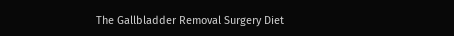The Gallbladder Removal Surgery Diet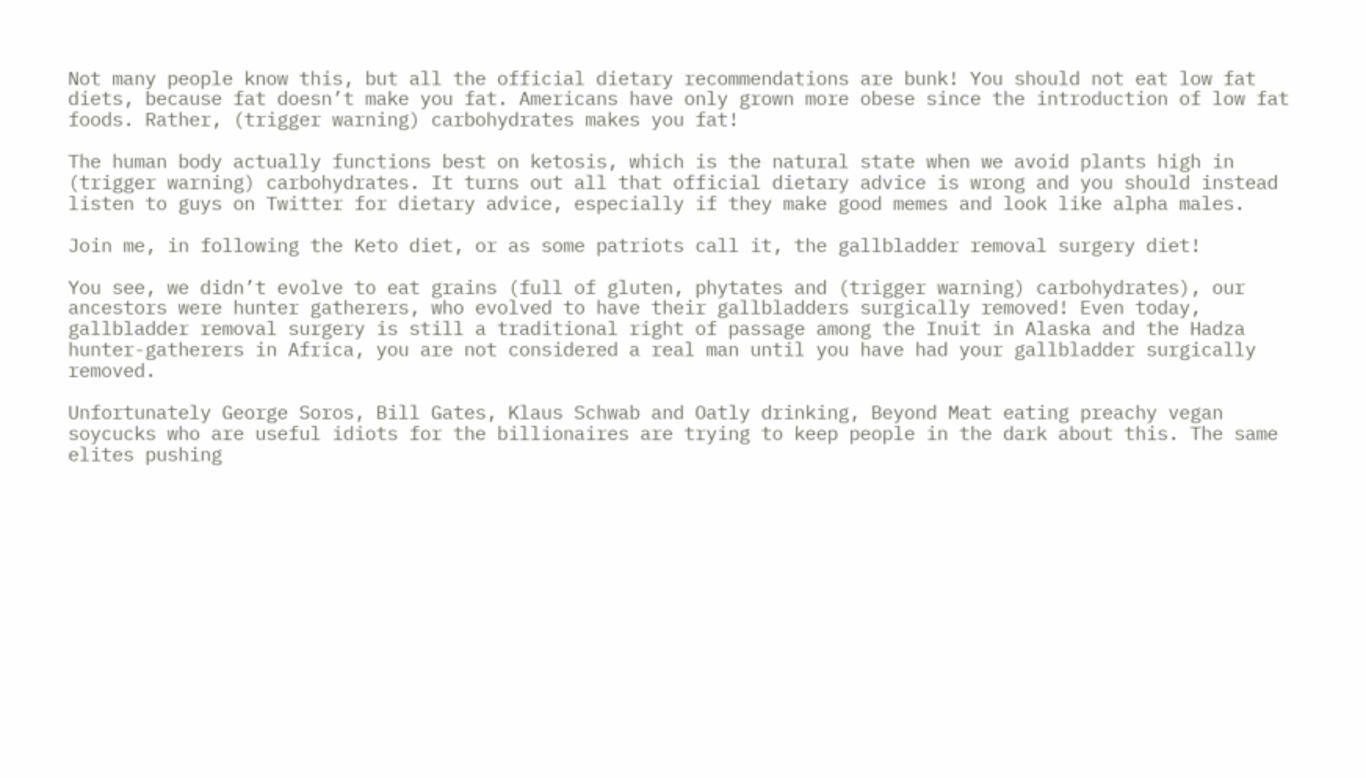Not many people know this, but all the official dietary recommendations are bunk! You should not eat low fat diets, because fat doesn’t make you fat. Americans have only grown more obese since the introduction of low fat foods. Rather, (trigger warning) carbohydrates makes you fat!

The human body actually functions best on ketosis, which is the natural state when we avoid plants high in (trigger warning) carbohydrates. It turns out all that official dietary advice is wrong and you should instead listen to guys on Twitter for dietary advice, especially if they make good memes and look like alpha males.

Join me, in following the Keto diet, or as some patriots call it, the gallbladder removal surgery diet!

You see, we didn’t evolve to eat grains (full of gluten, phytates and (trigger warning) carbohydrates), our ancestors were hunter gatherers, who evolved to have their gallbladders surgically removed! Even today, gallbladder removal surgery is still a traditional right of passage among the Inuit in Alaska and the Hadza hunter-gatherers in Africa, you are not considered a real man until you have had your gallbladder surgically removed.

Unfortunately George Soros, Bill Gates, Klaus Schwab and Oatly drinking, Beyond Meat eating preachy vegan soycucks who are useful idiots for the billionaires are trying to keep people in the dark about this. The same elites pushing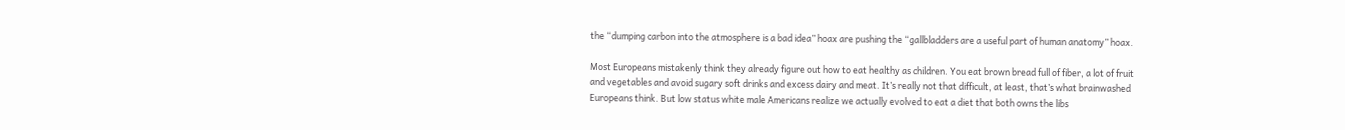the “dumping carbon into the atmosphere is a bad idea” hoax are pushing the “gallbladders are a useful part of human anatomy” hoax.

Most Europeans mistakenly think they already figure out how to eat healthy as children. You eat brown bread full of fiber, a lot of fruit and vegetables and avoid sugary soft drinks and excess dairy and meat. It’s really not that difficult, at least, that’s what brainwashed Europeans think. But low status white male Americans realize we actually evolved to eat a diet that both owns the libs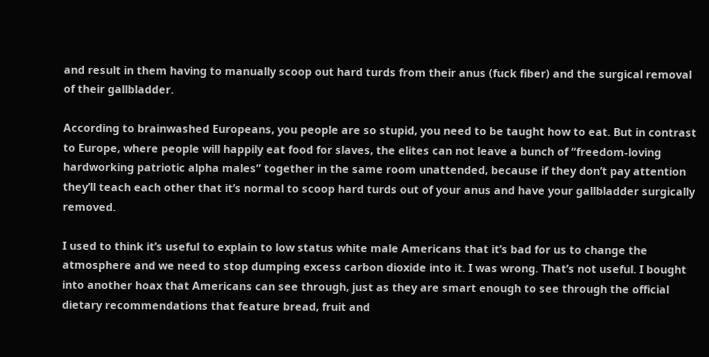and result in them having to manually scoop out hard turds from their anus (fuck fiber) and the surgical removal of their gallbladder.

According to brainwashed Europeans, you people are so stupid, you need to be taught how to eat. But in contrast to Europe, where people will happily eat food for slaves, the elites can not leave a bunch of “freedom-loving hardworking patriotic alpha males” together in the same room unattended, because if they don’t pay attention they’ll teach each other that it’s normal to scoop hard turds out of your anus and have your gallbladder surgically removed.

I used to think it’s useful to explain to low status white male Americans that it’s bad for us to change the atmosphere and we need to stop dumping excess carbon dioxide into it. I was wrong. That’s not useful. I bought into another hoax that Americans can see through, just as they are smart enough to see through the official dietary recommendations that feature bread, fruit and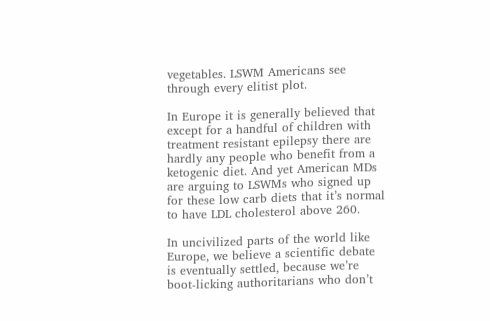vegetables. LSWM Americans see through every elitist plot.

In Europe it is generally believed that except for a handful of children with treatment resistant epilepsy there are hardly any people who benefit from a ketogenic diet. And yet American MDs are arguing to LSWMs who signed up for these low carb diets that it’s normal to have LDL cholesterol above 260.

In uncivilized parts of the world like Europe, we believe a scientific debate is eventually settled, because we’re boot-licking authoritarians who don’t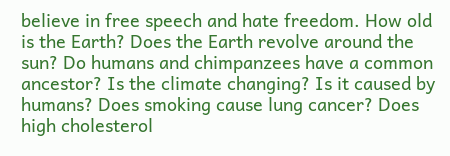believe in free speech and hate freedom. How old is the Earth? Does the Earth revolve around the sun? Do humans and chimpanzees have a common ancestor? Is the climate changing? Is it caused by humans? Does smoking cause lung cancer? Does high cholesterol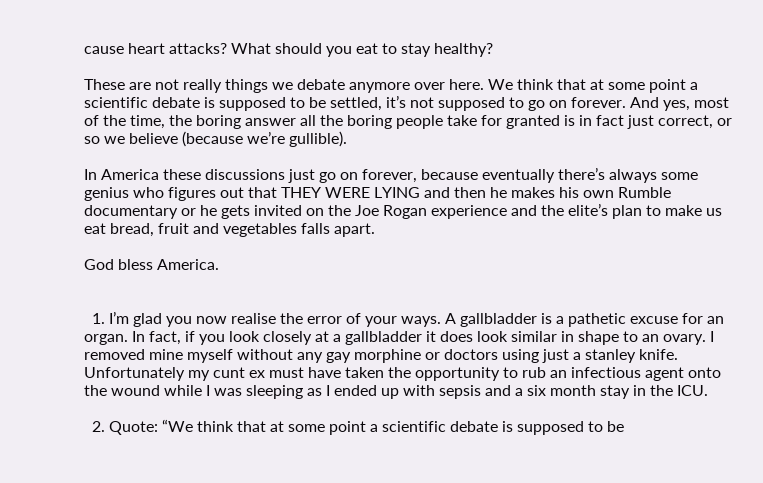cause heart attacks? What should you eat to stay healthy?

These are not really things we debate anymore over here. We think that at some point a scientific debate is supposed to be settled, it’s not supposed to go on forever. And yes, most of the time, the boring answer all the boring people take for granted is in fact just correct, or so we believe (because we’re gullible).

In America these discussions just go on forever, because eventually there’s always some genius who figures out that THEY WERE LYING and then he makes his own Rumble documentary or he gets invited on the Joe Rogan experience and the elite’s plan to make us eat bread, fruit and vegetables falls apart.

God bless America.


  1. I’m glad you now realise the error of your ways. A gallbladder is a pathetic excuse for an organ. In fact, if you look closely at a gallbladder it does look similar in shape to an ovary. I removed mine myself without any gay morphine or doctors using just a stanley knife. Unfortunately my cunt ex must have taken the opportunity to rub an infectious agent onto the wound while I was sleeping as I ended up with sepsis and a six month stay in the ICU.

  2. Quote: “We think that at some point a scientific debate is supposed to be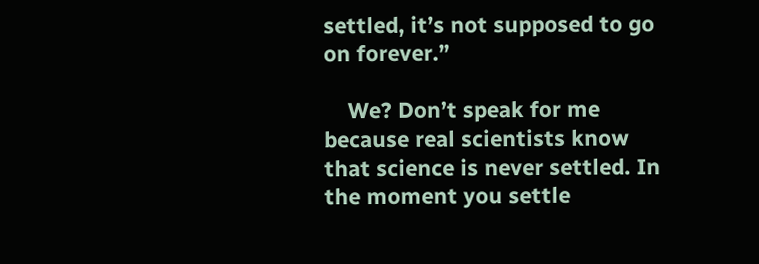settled, it’s not supposed to go on forever.”

    We? Don’t speak for me because real scientists know that science is never settled. In the moment you settle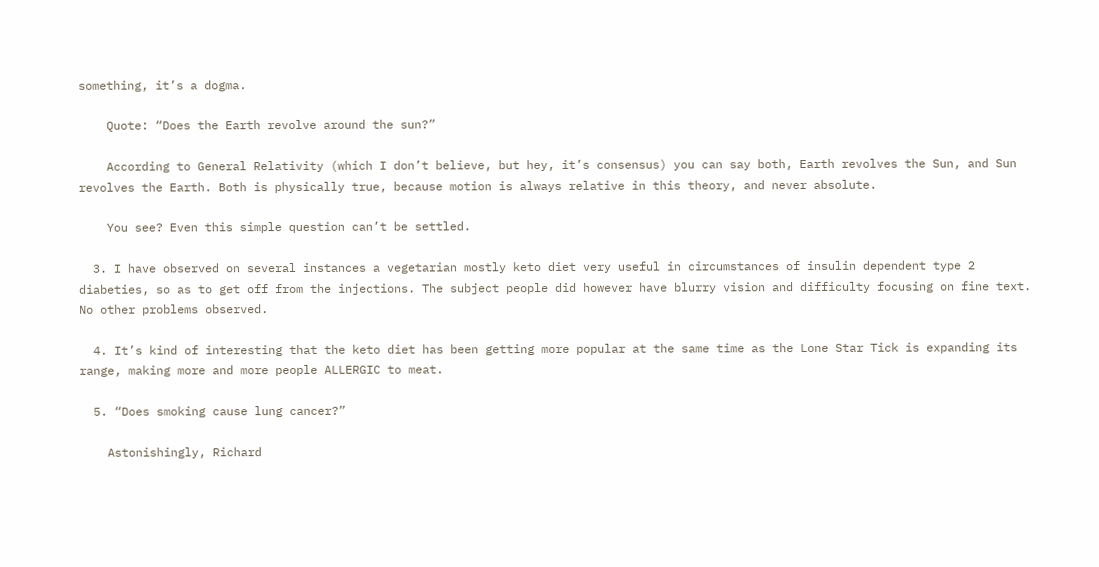something, it’s a dogma.

    Quote: “Does the Earth revolve around the sun?”

    According to General Relativity (which I don’t believe, but hey, it’s consensus) you can say both, Earth revolves the Sun, and Sun revolves the Earth. Both is physically true, because motion is always relative in this theory, and never absolute.

    You see? Even this simple question can’t be settled.

  3. I have observed on several instances a vegetarian mostly keto diet very useful in circumstances of insulin dependent type 2 diabeties, so as to get off from the injections. The subject people did however have blurry vision and difficulty focusing on fine text. No other problems observed.

  4. It’s kind of interesting that the keto diet has been getting more popular at the same time as the Lone Star Tick is expanding its range, making more and more people ALLERGIC to meat.

  5. “Does smoking cause lung cancer?”

    Astonishingly, Richard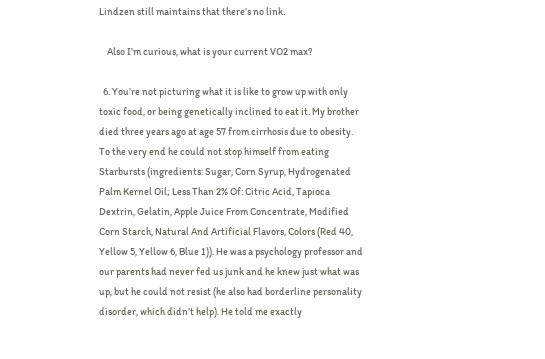Lindzen still maintains that there’s no link.

    Also I’m curious, what is your current VO2 max?

  6. You’re not picturing what it is like to grow up with only toxic food, or being genetically inclined to eat it. My brother died three years ago at age 57 from cirrhosis due to obesity. To the very end he could not stop himself from eating Starbursts (ingredients: Sugar, Corn Syrup, Hydrogenated Palm Kernel Oil; Less Than 2% Of: Citric Acid, Tapioca Dextrin, Gelatin, Apple Juice From Concentrate, Modified Corn Starch, Natural And Artificial Flavors, Colors (Red 40, Yellow 5, Yellow 6, Blue 1)). He was a psychology professor and our parents had never fed us junk and he knew just what was up, but he could not resist (he also had borderline personality disorder, which didn’t help). He told me exactly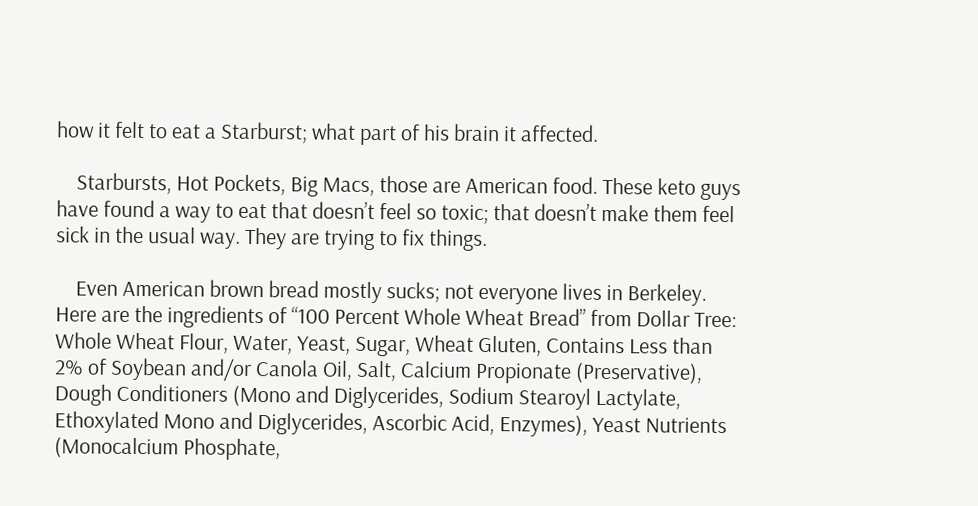how it felt to eat a Starburst; what part of his brain it affected.

    Starbursts, Hot Pockets, Big Macs, those are American food. These keto guys have found a way to eat that doesn’t feel so toxic; that doesn’t make them feel sick in the usual way. They are trying to fix things.

    Even American brown bread mostly sucks; not everyone lives in Berkeley. Here are the ingredients of “100 Percent Whole Wheat Bread” from Dollar Tree: Whole Wheat Flour, Water, Yeast, Sugar, Wheat Gluten, Contains Less than 2% of Soybean and/or Canola Oil, Salt, Calcium Propionate (Preservative), Dough Conditioners (Mono and Diglycerides, Sodium Stearoyl Lactylate, Ethoxylated Mono and Diglycerides, Ascorbic Acid, Enzymes), Yeast Nutrients (Monocalcium Phosphate,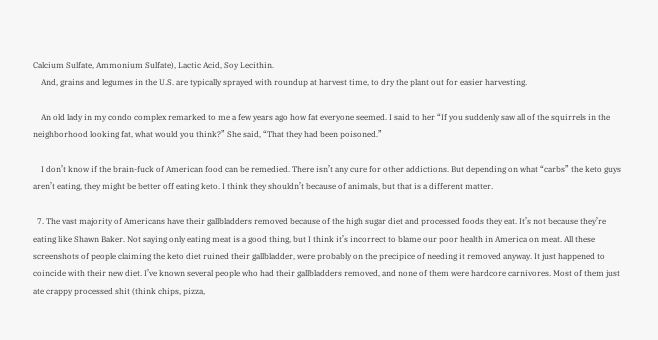Calcium Sulfate, Ammonium Sulfate), Lactic Acid, Soy Lecithin.
    And, grains and legumes in the U.S. are typically sprayed with roundup at harvest time, to dry the plant out for easier harvesting.

    An old lady in my condo complex remarked to me a few years ago how fat everyone seemed. I said to her “If you suddenly saw all of the squirrels in the neighborhood looking fat, what would you think?” She said, “That they had been poisoned.”

    I don’t know if the brain-fuck of American food can be remedied. There isn’t any cure for other addictions. But depending on what “carbs” the keto guys aren’t eating, they might be better off eating keto. I think they shouldn’t because of animals, but that is a different matter.

  7. The vast majority of Americans have their gallbladders removed because of the high sugar diet and processed foods they eat. It’s not because they’re eating like Shawn Baker. Not saying only eating meat is a good thing, but I think it’s incorrect to blame our poor health in America on meat. All these screenshots of people claiming the keto diet ruined their gallbladder, were probably on the precipice of needing it removed anyway. It just happened to coincide with their new diet. I’ve known several people who had their gallbladders removed, and none of them were hardcore carnivores. Most of them just ate crappy processed shit (think chips, pizza,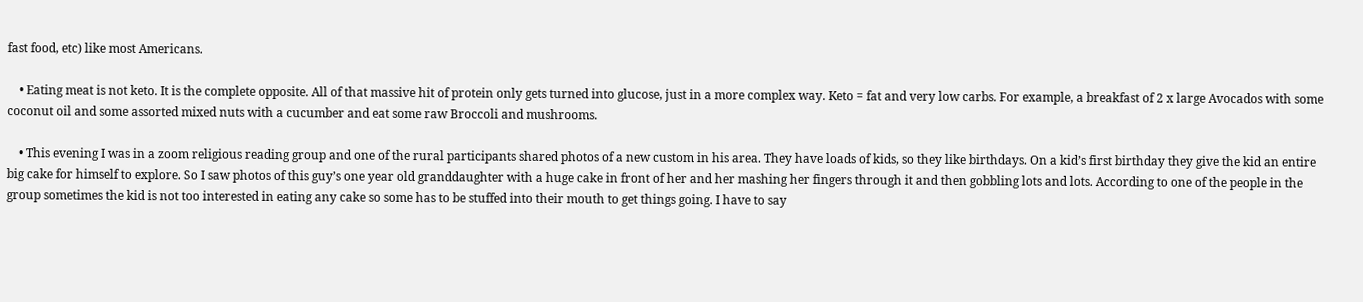fast food, etc) like most Americans.

    • Eating meat is not keto. It is the complete opposite. All of that massive hit of protein only gets turned into glucose, just in a more complex way. Keto = fat and very low carbs. For example, a breakfast of 2 x large Avocados with some coconut oil and some assorted mixed nuts with a cucumber and eat some raw Broccoli and mushrooms.

    • This evening I was in a zoom religious reading group and one of the rural participants shared photos of a new custom in his area. They have loads of kids, so they like birthdays. On a kid’s first birthday they give the kid an entire big cake for himself to explore. So I saw photos of this guy’s one year old granddaughter with a huge cake in front of her and her mashing her fingers through it and then gobbling lots and lots. According to one of the people in the group sometimes the kid is not too interested in eating any cake so some has to be stuffed into their mouth to get things going. I have to say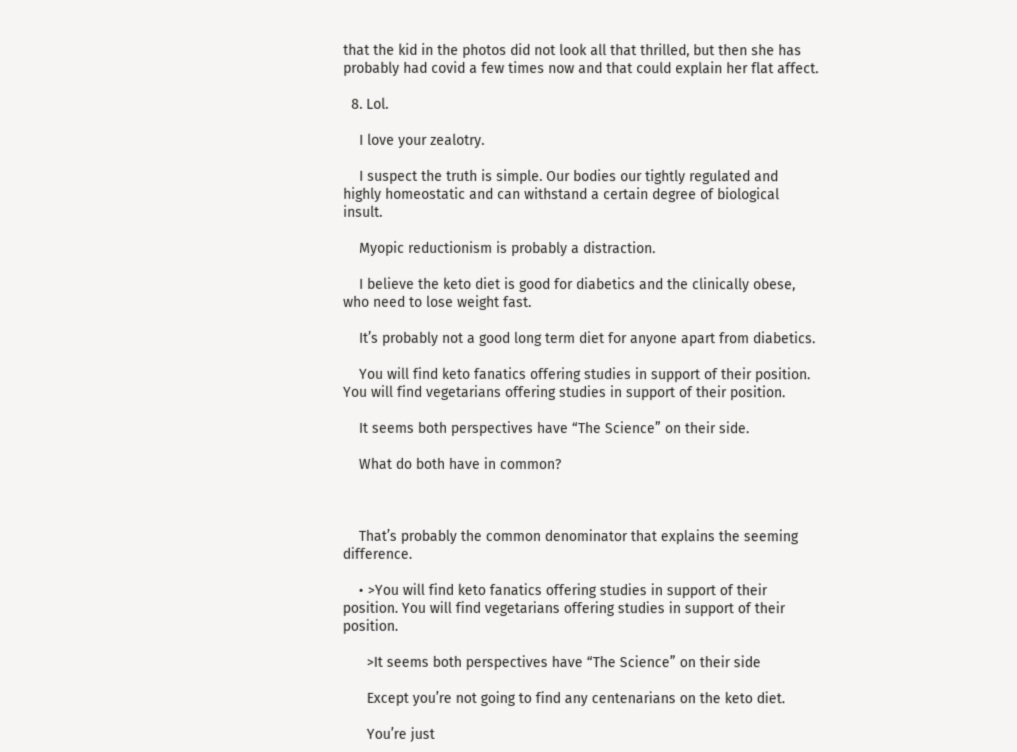that the kid in the photos did not look all that thrilled, but then she has probably had covid a few times now and that could explain her flat affect.

  8. Lol.

    I love your zealotry.

    I suspect the truth is simple. Our bodies our tightly regulated and highly homeostatic and can withstand a certain degree of biological insult.

    Myopic reductionism is probably a distraction.

    I believe the keto diet is good for diabetics and the clinically obese, who need to lose weight fast.

    It’s probably not a good long term diet for anyone apart from diabetics.

    You will find keto fanatics offering studies in support of their position. You will find vegetarians offering studies in support of their position.

    It seems both perspectives have “The Science” on their side.

    What do both have in common?



    That’s probably the common denominator that explains the seeming difference.

    • >You will find keto fanatics offering studies in support of their position. You will find vegetarians offering studies in support of their position.

      >It seems both perspectives have “The Science” on their side

      Except you’re not going to find any centenarians on the keto diet.

      You’re just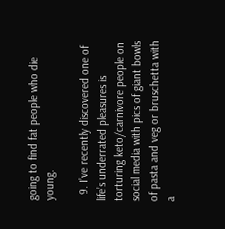going to find fat people who die young.

  9. I’ve recently discovered one of life’s underrated pleasures is torturing keto/carnivore people on social media with pics of giant bowls of pasta and veg or bruschetta with a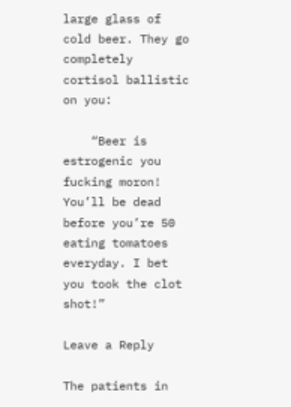large glass of cold beer. They go completely cortisol ballistic on you:

    “Beer is estrogenic you fucking moron! You’ll be dead before you’re 50 eating tomatoes everyday. I bet you took the clot shot!”

Leave a Reply

The patients in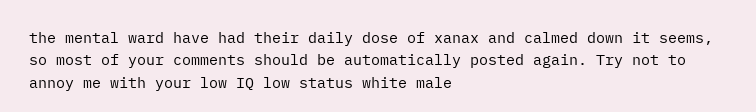the mental ward have had their daily dose of xanax and calmed down it seems, so most of your comments should be automatically posted again. Try not to annoy me with your low IQ low status white male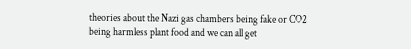theories about the Nazi gas chambers being fake or CO2 being harmless plant food and we can all get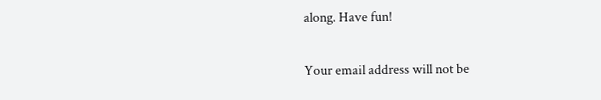along. Have fun!

Your email address will not be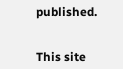published.


This site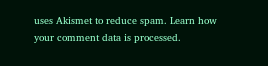uses Akismet to reduce spam. Learn how your comment data is processed.